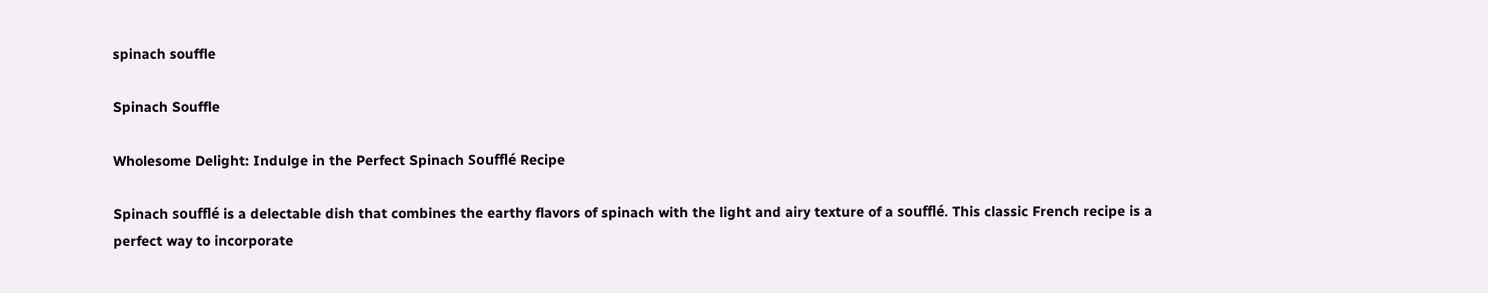spinach souffle

Spinach Souffle

Wholesome Delight: Indulge in the Perfect Spinach Soufflé Recipe

Spinach soufflé is a delectable dish that combines the earthy flavors of spinach with the light and airy texture of a soufflé. This classic French recipe is a perfect way to incorporate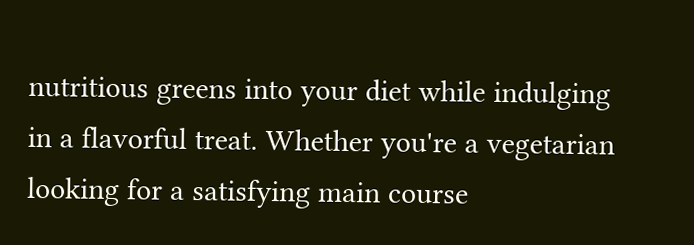nutritious greens into your diet while indulging in a flavorful treat. Whether you're a vegetarian looking for a satisfying main course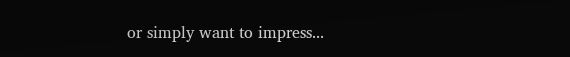or simply want to impress...